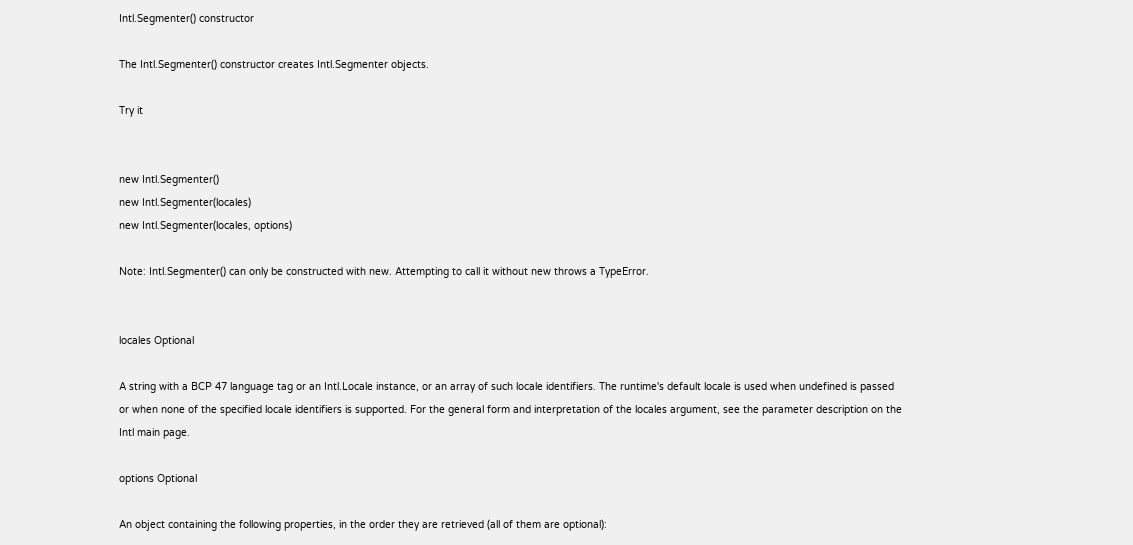Intl.Segmenter() constructor

The Intl.Segmenter() constructor creates Intl.Segmenter objects.

Try it


new Intl.Segmenter()
new Intl.Segmenter(locales)
new Intl.Segmenter(locales, options)

Note: Intl.Segmenter() can only be constructed with new. Attempting to call it without new throws a TypeError.


locales Optional

A string with a BCP 47 language tag or an Intl.Locale instance, or an array of such locale identifiers. The runtime's default locale is used when undefined is passed or when none of the specified locale identifiers is supported. For the general form and interpretation of the locales argument, see the parameter description on the Intl main page.

options Optional

An object containing the following properties, in the order they are retrieved (all of them are optional):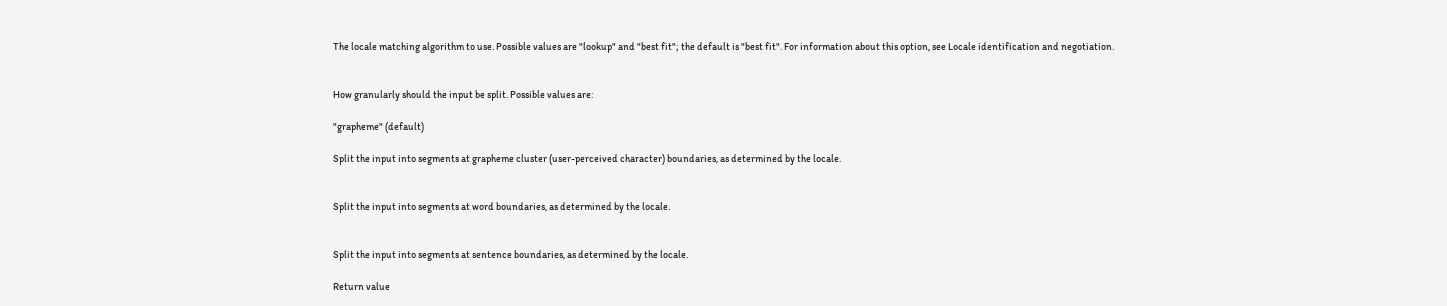The locale matching algorithm to use. Possible values are "lookup" and "best fit"; the default is "best fit". For information about this option, see Locale identification and negotiation.


How granularly should the input be split. Possible values are:

"grapheme" (default)

Split the input into segments at grapheme cluster (user-perceived character) boundaries, as determined by the locale.


Split the input into segments at word boundaries, as determined by the locale.


Split the input into segments at sentence boundaries, as determined by the locale.

Return value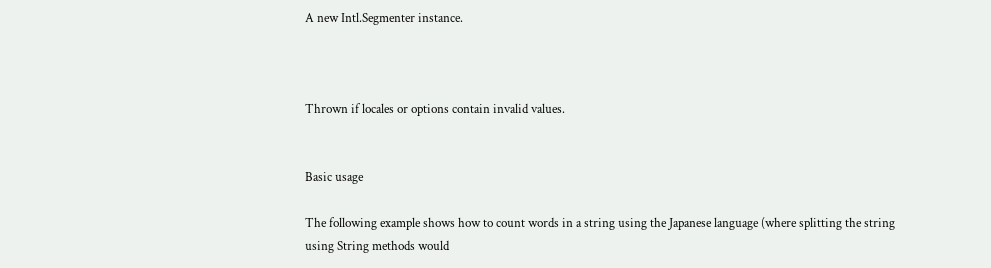A new Intl.Segmenter instance.



Thrown if locales or options contain invalid values.


Basic usage

The following example shows how to count words in a string using the Japanese language (where splitting the string using String methods would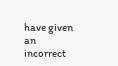have given an incorrect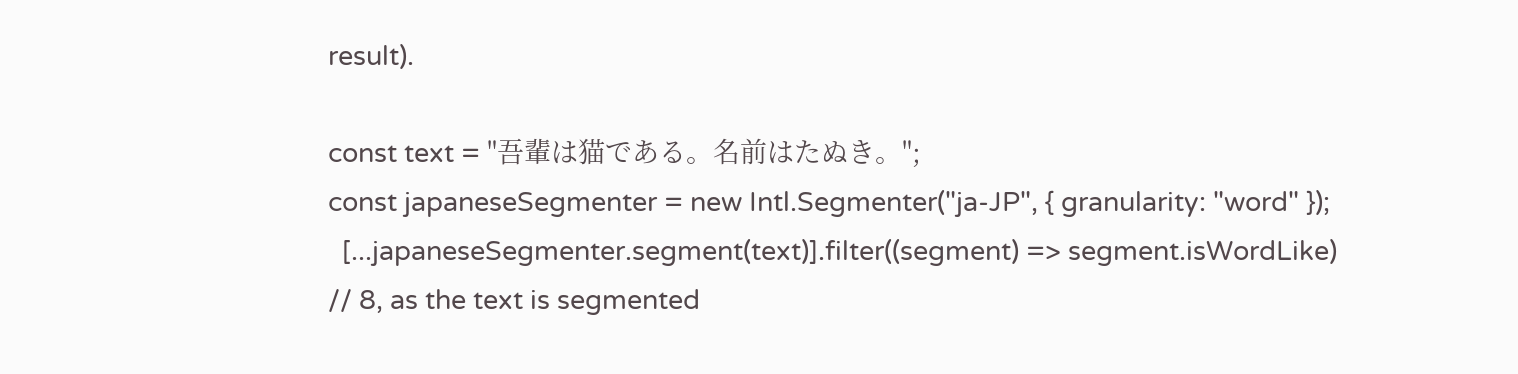result).

const text = "吾輩は猫である。名前はたぬき。";
const japaneseSegmenter = new Intl.Segmenter("ja-JP", { granularity: "word" });
  [...japaneseSegmenter.segment(text)].filter((segment) => segment.isWordLike)
// 8, as the text is segmented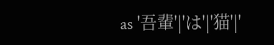as '吾輩'|'は'|'猫'|'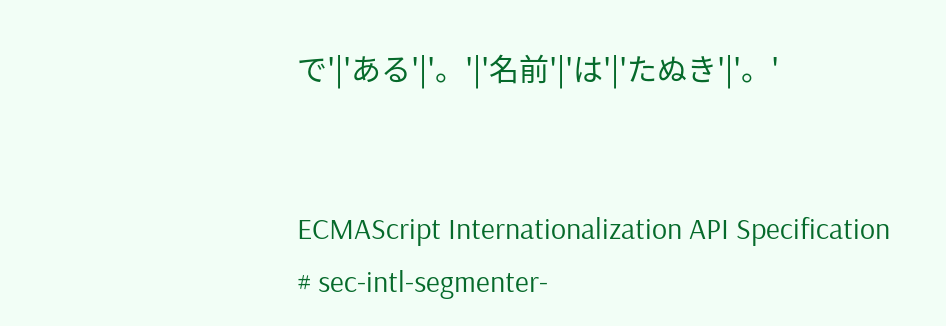で'|'ある'|'。'|'名前'|'は'|'たぬき'|'。'


ECMAScript Internationalization API Specification
# sec-intl-segmenter-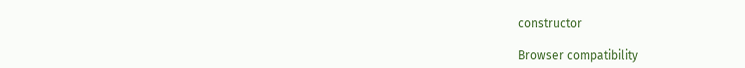constructor

Browser compatibility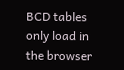BCD tables only load in the browser